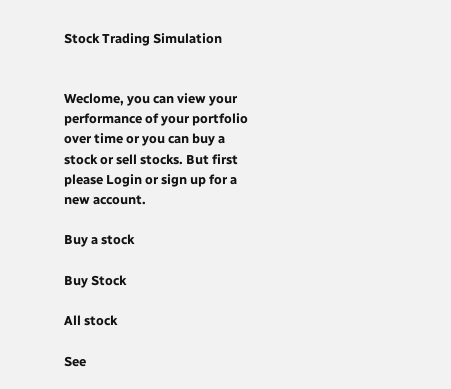Stock Trading Simulation


Weclome, you can view your performance of your portfolio over time or you can buy a stock or sell stocks. But first please Login or sign up for a new account.

Buy a stock

Buy Stock

All stock

See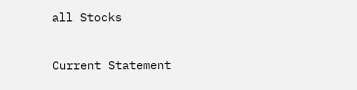all Stocks

Current Statement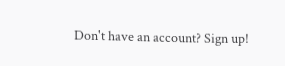Don't have an account? Sign up!